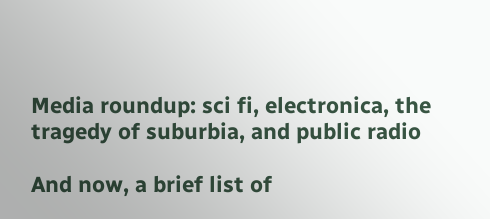Media roundup: sci fi, electronica, the tragedy of suburbia, and public radio

And now, a brief list of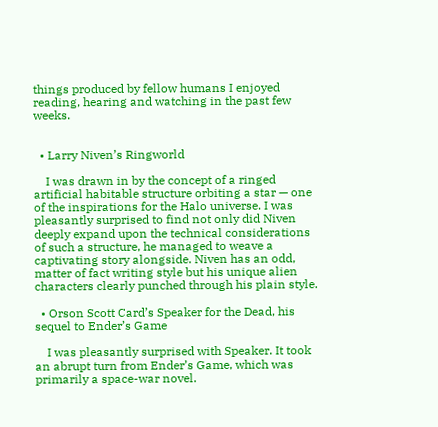things produced by fellow humans I enjoyed reading, hearing and watching in the past few weeks.


  • Larry Niven’s Ringworld

    I was drawn in by the concept of a ringed artificial habitable structure orbiting a star — one of the inspirations for the Halo universe. I was pleasantly surprised to find not only did Niven deeply expand upon the technical considerations of such a structure, he managed to weave a captivating story alongside. Niven has an odd, matter of fact writing style but his unique alien characters clearly punched through his plain style.

  • Orson Scott Card’s Speaker for the Dead, his sequel to Ender’s Game

    I was pleasantly surprised with Speaker. It took an abrupt turn from Ender’s Game, which was primarily a space-war novel.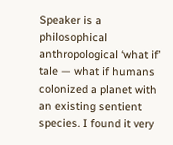Speaker is a philosophical anthropological ‘what if’ tale — what if humans colonized a planet with an existing sentient species. I found it very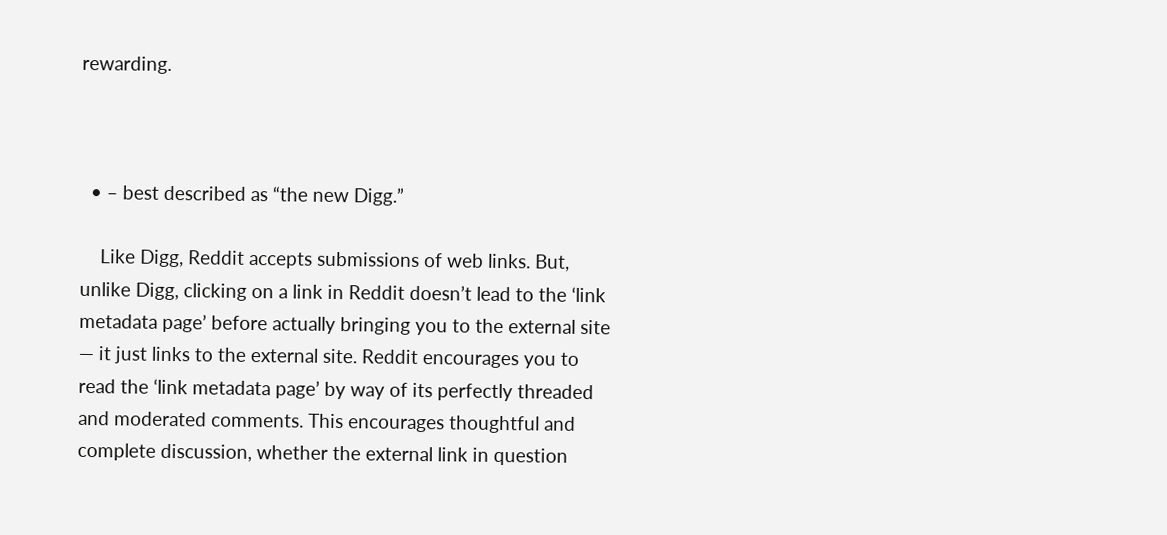rewarding.



  • – best described as “the new Digg.”

    Like Digg, Reddit accepts submissions of web links. But, unlike Digg, clicking on a link in Reddit doesn’t lead to the ‘link metadata page’ before actually bringing you to the external site — it just links to the external site. Reddit encourages you to read the ‘link metadata page’ by way of its perfectly threaded and moderated comments. This encourages thoughtful and complete discussion, whether the external link in question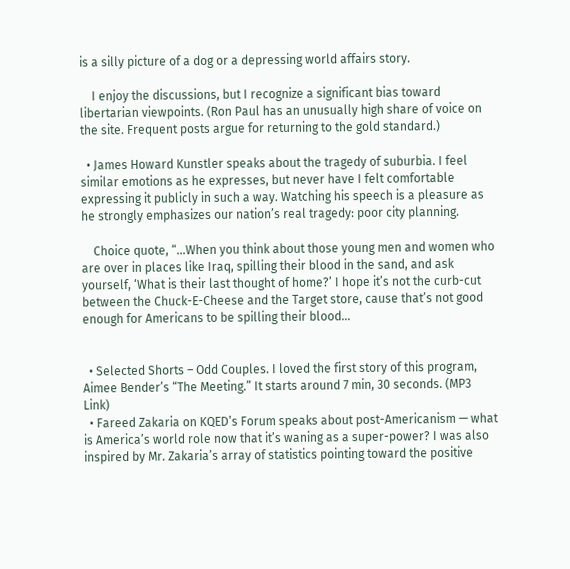is a silly picture of a dog or a depressing world affairs story.

    I enjoy the discussions, but I recognize a significant bias toward libertarian viewpoints. (Ron Paul has an unusually high share of voice on the site. Frequent posts argue for returning to the gold standard.)

  • James Howard Kunstler speaks about the tragedy of suburbia. I feel similar emotions as he expresses, but never have I felt comfortable expressing it publicly in such a way. Watching his speech is a pleasure as he strongly emphasizes our nation’s real tragedy: poor city planning.

    Choice quote, “…When you think about those young men and women who are over in places like Iraq, spilling their blood in the sand, and ask yourself, ‘What is their last thought of home?’ I hope it’s not the curb-cut between the Chuck-E-Cheese and the Target store, cause that’s not good enough for Americans to be spilling their blood…


  • Selected Shorts – Odd Couples. I loved the first story of this program, Aimee Bender’s “The Meeting.” It starts around 7 min, 30 seconds. (MP3 Link)
  • Fareed Zakaria on KQED’s Forum speaks about post-Americanism — what is America’s world role now that it’s waning as a super-power? I was also inspired by Mr. Zakaria’s array of statistics pointing toward the positive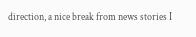direction, a nice break from news stories I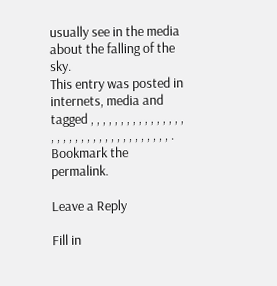usually see in the media about the falling of the sky.
This entry was posted in internets, media and tagged , , , , , , , , , , , , , , , , , , , , , , , , , , , , , , , , , , , , . Bookmark the permalink.

Leave a Reply

Fill in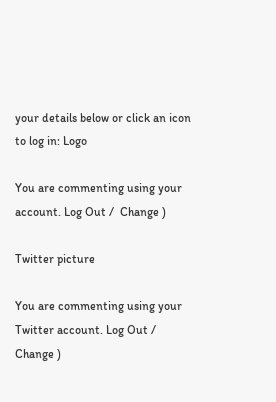your details below or click an icon to log in: Logo

You are commenting using your account. Log Out /  Change )

Twitter picture

You are commenting using your Twitter account. Log Out /  Change )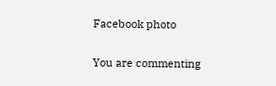Facebook photo

You are commenting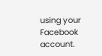using your Facebook account.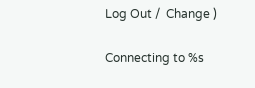Log Out /  Change )

Connecting to %s